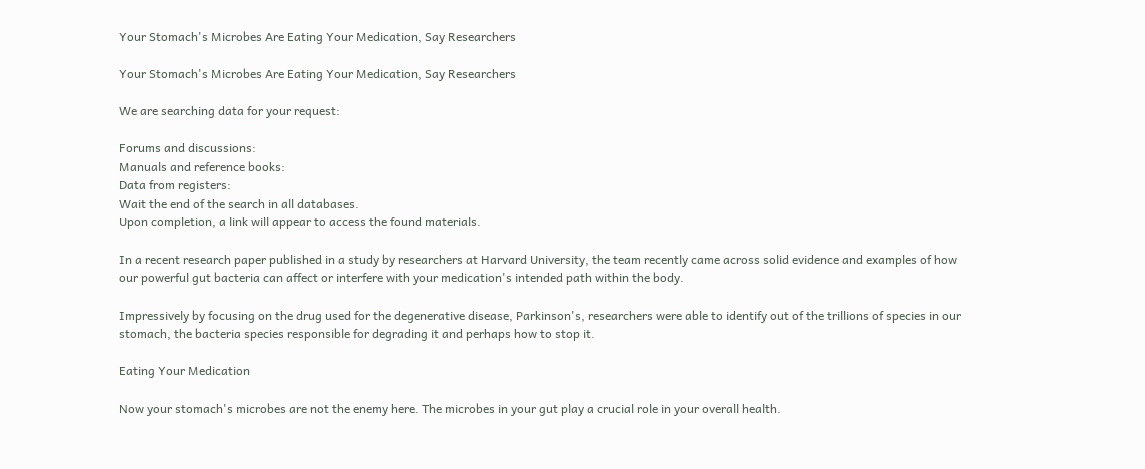Your Stomach's Microbes Are Eating Your Medication, Say Researchers

Your Stomach's Microbes Are Eating Your Medication, Say Researchers

We are searching data for your request:

Forums and discussions:
Manuals and reference books:
Data from registers:
Wait the end of the search in all databases.
Upon completion, a link will appear to access the found materials.

In a recent research paper published in a study by researchers at Harvard University, the team recently came across solid evidence and examples of how our powerful gut bacteria can affect or interfere with your medication's intended path within the body.

Impressively by focusing on the drug used for the degenerative disease, Parkinson's, researchers were able to identify out of the trillions of species in our stomach, the bacteria species responsible for degrading it and perhaps how to stop it.

Eating Your Medication

Now your stomach's microbes are not the enemy here. The microbes in your gut play a crucial role in your overall health.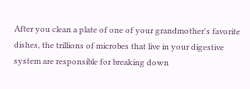After you clean a plate of one of your grandmother's favorite dishes, the trillions of microbes that live in your digestive system are responsible for breaking down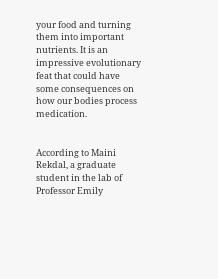your food and turning them into important nutrients. It is an impressive evolutionary feat that could have some consequences on how our bodies process medication.


According to Maini Rekdal, a graduate student in the lab of Professor Emily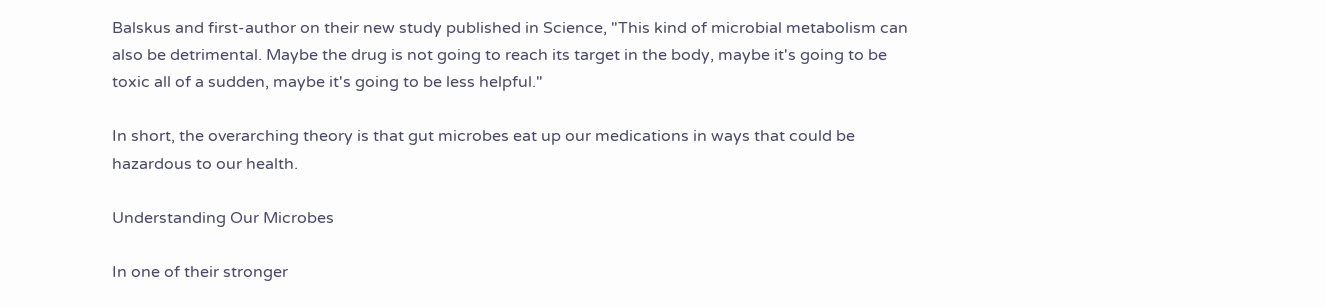Balskus and first-author on their new study published in Science, "This kind of microbial metabolism can also be detrimental. Maybe the drug is not going to reach its target in the body, maybe it's going to be toxic all of a sudden, maybe it's going to be less helpful."

In short, the overarching theory is that gut microbes eat up our medications in ways that could be hazardous to our health.

Understanding Our Microbes

In one of their stronger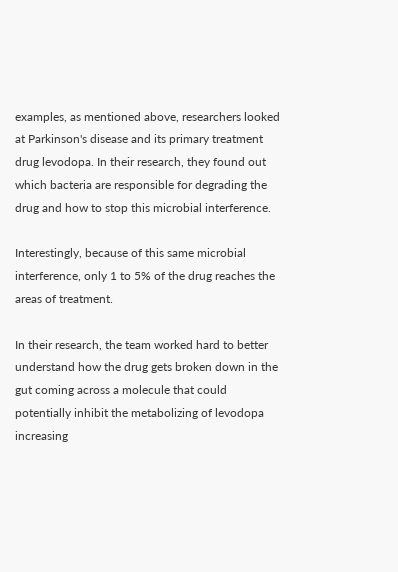examples, as mentioned above, researchers looked at Parkinson's disease and its primary treatment drug levodopa. In their research, they found out which bacteria are responsible for degrading the drug and how to stop this microbial interference.

Interestingly, because of this same microbial interference, only 1 to 5% of the drug reaches the areas of treatment.

In their research, the team worked hard to better understand how the drug gets broken down in the gut coming across a molecule that could potentially inhibit the metabolizing of levodopa increasing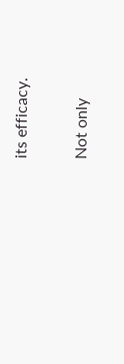its efficacy.

Not only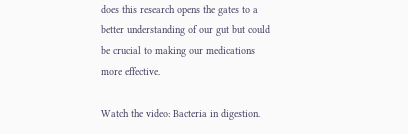does this research opens the gates to a better understanding of our gut but could be crucial to making our medications more effective.

Watch the video: Bacteria in digestion.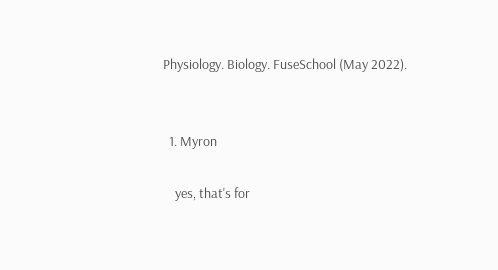Physiology. Biology. FuseSchool (May 2022).


  1. Myron

    yes, that's for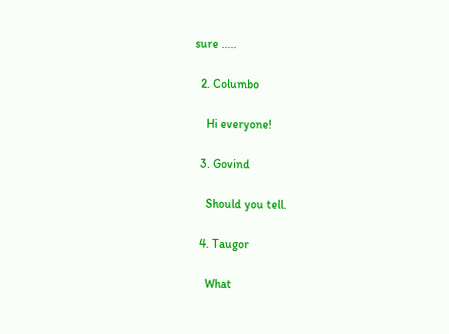sure .....

  2. Columbo

    Hi everyone!

  3. Govind

    Should you tell.

  4. Taugor

    What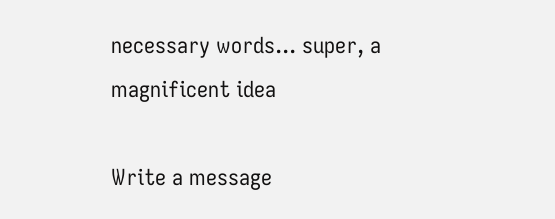necessary words... super, a magnificent idea

Write a message